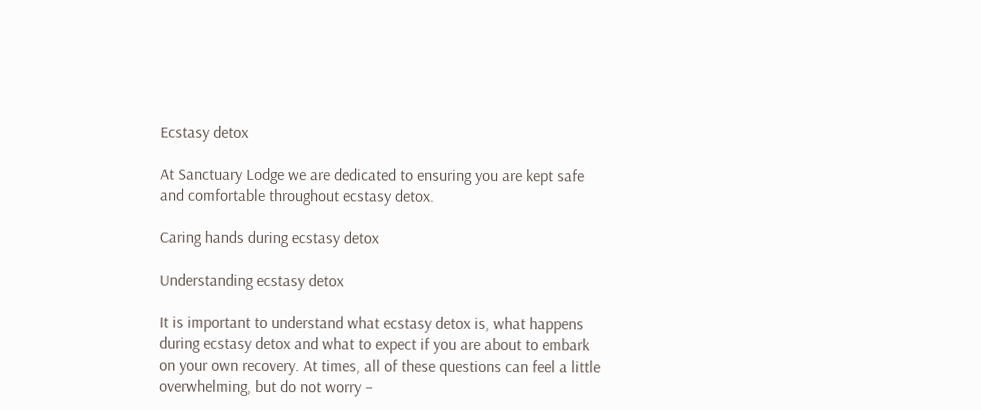Ecstasy detox

At Sanctuary Lodge we are dedicated to ensuring you are kept safe and comfortable throughout ecstasy detox.

Caring hands during ecstasy detox

Understanding ecstasy detox

It is important to understand what ecstasy detox is, what happens during ecstasy detox and what to expect if you are about to embark on your own recovery. At times, all of these questions can feel a little overwhelming, but do not worry –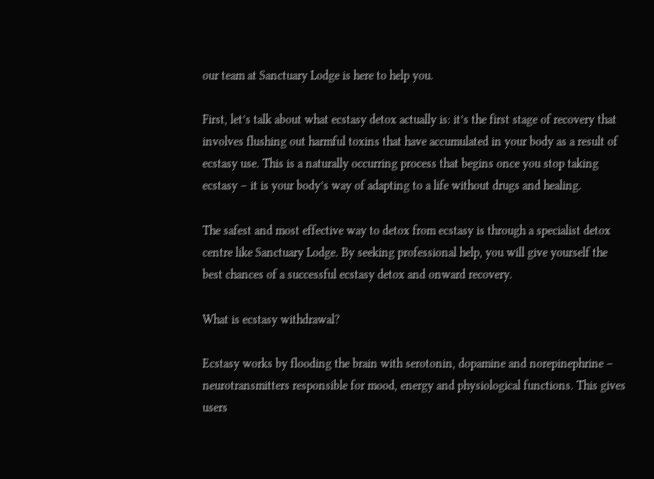our team at Sanctuary Lodge is here to help you.

First, let’s talk about what ecstasy detox actually is: it’s the first stage of recovery that involves flushing out harmful toxins that have accumulated in your body as a result of ecstasy use. This is a naturally occurring process that begins once you stop taking ecstasy – it is your body’s way of adapting to a life without drugs and healing.

The safest and most effective way to detox from ecstasy is through a specialist detox centre like Sanctuary Lodge. By seeking professional help, you will give yourself the best chances of a successful ecstasy detox and onward recovery.

What is ecstasy withdrawal?

Ecstasy works by flooding the brain with serotonin, dopamine and norepinephrine – neurotransmitters responsible for mood, energy and physiological functions. This gives users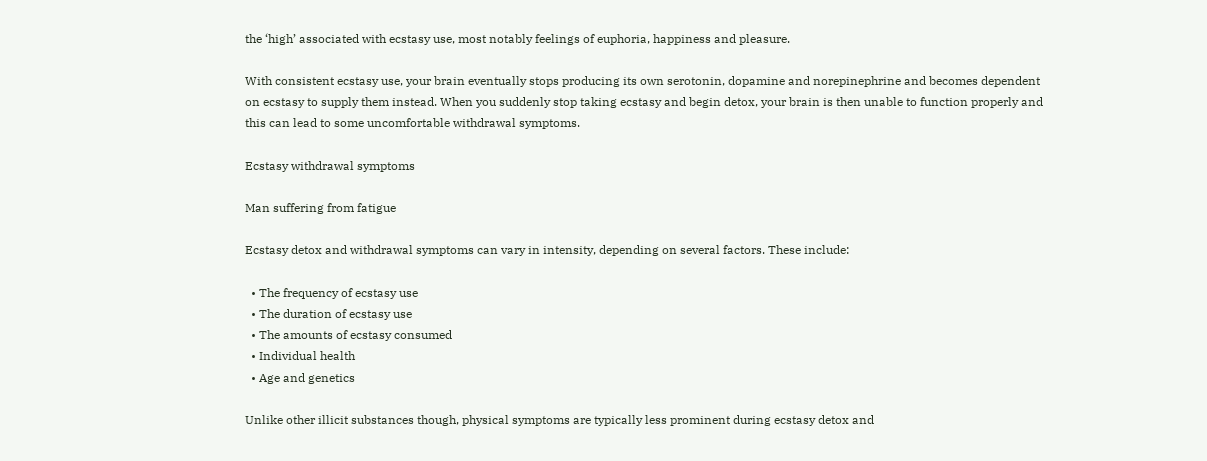the ‘high’ associated with ecstasy use, most notably feelings of euphoria, happiness and pleasure.

With consistent ecstasy use, your brain eventually stops producing its own serotonin, dopamine and norepinephrine and becomes dependent on ecstasy to supply them instead. When you suddenly stop taking ecstasy and begin detox, your brain is then unable to function properly and this can lead to some uncomfortable withdrawal symptoms.

Ecstasy withdrawal symptoms

Man suffering from fatigue

Ecstasy detox and withdrawal symptoms can vary in intensity, depending on several factors. These include:

  • The frequency of ecstasy use
  • The duration of ecstasy use
  • The amounts of ecstasy consumed
  • Individual health
  • Age and genetics

Unlike other illicit substances though, physical symptoms are typically less prominent during ecstasy detox and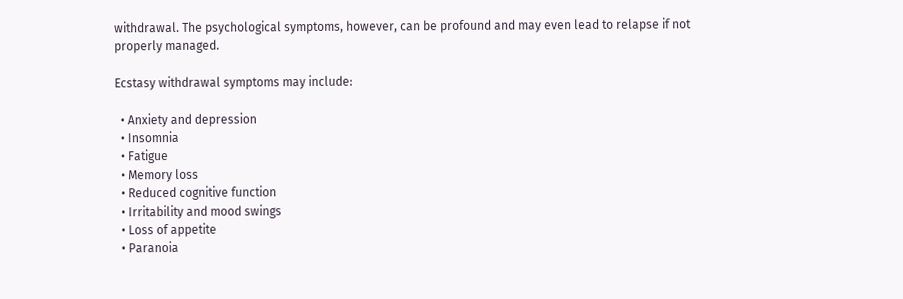withdrawal. The psychological symptoms, however, can be profound and may even lead to relapse if not properly managed.

Ecstasy withdrawal symptoms may include:

  • Anxiety and depression
  • Insomnia
  • Fatigue
  • Memory loss
  • Reduced cognitive function
  • Irritability and mood swings
  • Loss of appetite
  • Paranoia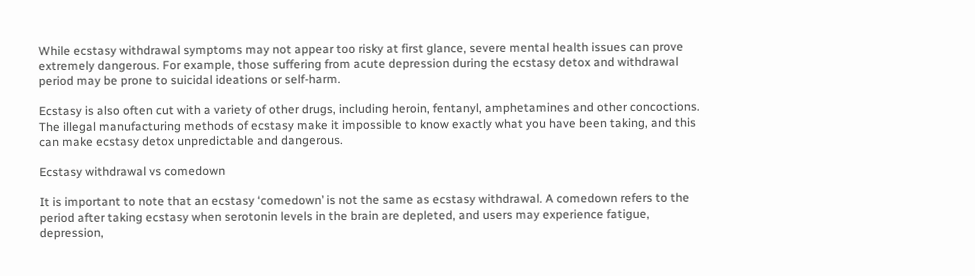While ecstasy withdrawal symptoms may not appear too risky at first glance, severe mental health issues can prove extremely dangerous. For example, those suffering from acute depression during the ecstasy detox and withdrawal period may be prone to suicidal ideations or self-harm.

Ecstasy is also often cut with a variety of other drugs, including heroin, fentanyl, amphetamines and other concoctions. The illegal manufacturing methods of ecstasy make it impossible to know exactly what you have been taking, and this can make ecstasy detox unpredictable and dangerous.

Ecstasy withdrawal vs comedown

It is important to note that an ecstasy ‘comedown’ is not the same as ecstasy withdrawal. A comedown refers to the period after taking ecstasy when serotonin levels in the brain are depleted, and users may experience fatigue, depression,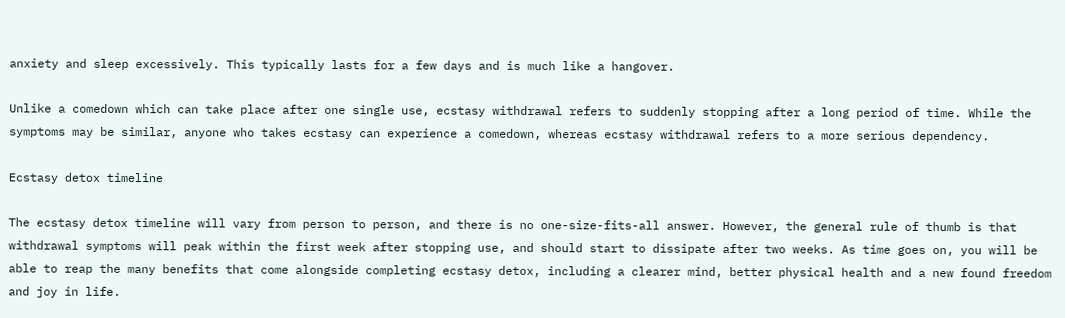anxiety and sleep excessively. This typically lasts for a few days and is much like a hangover.

Unlike a comedown which can take place after one single use, ecstasy withdrawal refers to suddenly stopping after a long period of time. While the symptoms may be similar, anyone who takes ecstasy can experience a comedown, whereas ecstasy withdrawal refers to a more serious dependency.

Ecstasy detox timeline

The ecstasy detox timeline will vary from person to person, and there is no one-size-fits-all answer. However, the general rule of thumb is that withdrawal symptoms will peak within the first week after stopping use, and should start to dissipate after two weeks. As time goes on, you will be able to reap the many benefits that come alongside completing ecstasy detox, including a clearer mind, better physical health and a new found freedom and joy in life.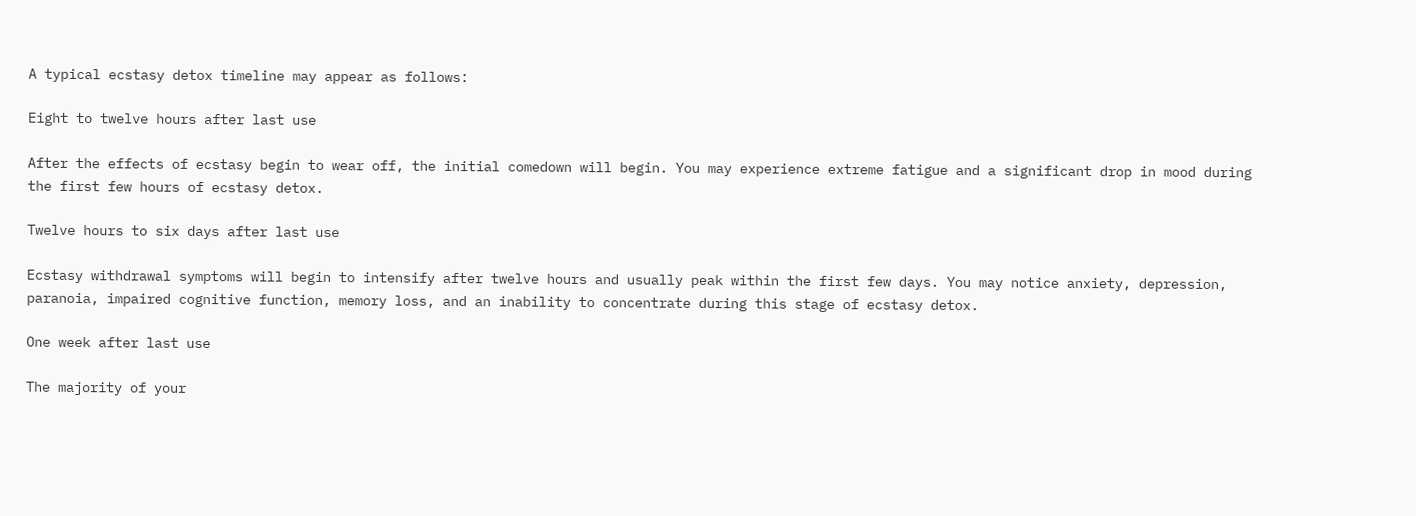A typical ecstasy detox timeline may appear as follows:

Eight to twelve hours after last use

After the effects of ecstasy begin to wear off, the initial comedown will begin. You may experience extreme fatigue and a significant drop in mood during the first few hours of ecstasy detox.

Twelve hours to six days after last use

Ecstasy withdrawal symptoms will begin to intensify after twelve hours and usually peak within the first few days. You may notice anxiety, depression, paranoia, impaired cognitive function, memory loss, and an inability to concentrate during this stage of ecstasy detox.

One week after last use

The majority of your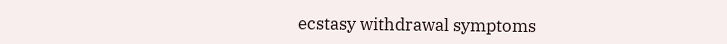ecstasy withdrawal symptoms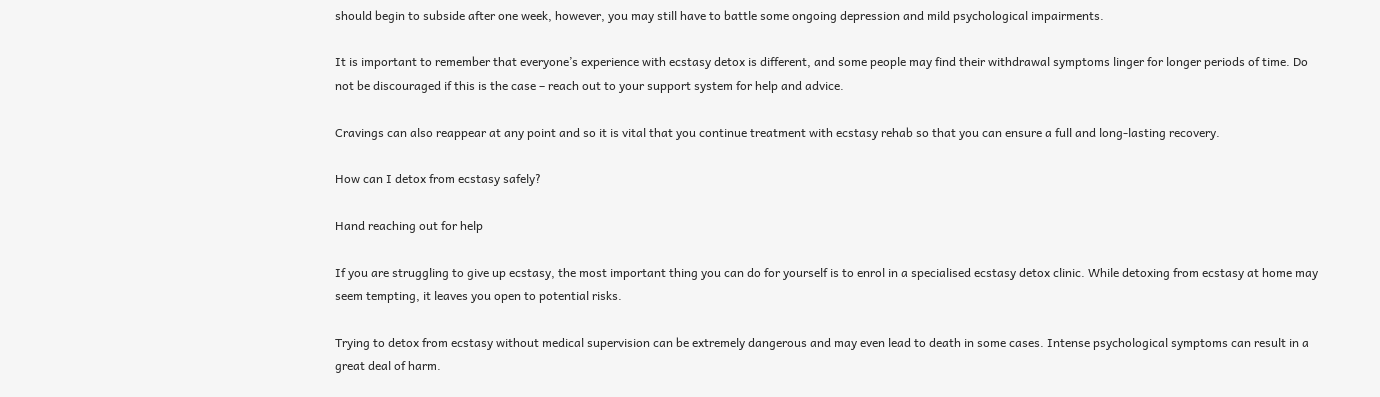should begin to subside after one week, however, you may still have to battle some ongoing depression and mild psychological impairments.

It is important to remember that everyone’s experience with ecstasy detox is different, and some people may find their withdrawal symptoms linger for longer periods of time. Do not be discouraged if this is the case – reach out to your support system for help and advice.

Cravings can also reappear at any point and so it is vital that you continue treatment with ecstasy rehab so that you can ensure a full and long-lasting recovery.

How can I detox from ecstasy safely?

Hand reaching out for help

If you are struggling to give up ecstasy, the most important thing you can do for yourself is to enrol in a specialised ecstasy detox clinic. While detoxing from ecstasy at home may seem tempting, it leaves you open to potential risks.

Trying to detox from ecstasy without medical supervision can be extremely dangerous and may even lead to death in some cases. Intense psychological symptoms can result in a great deal of harm.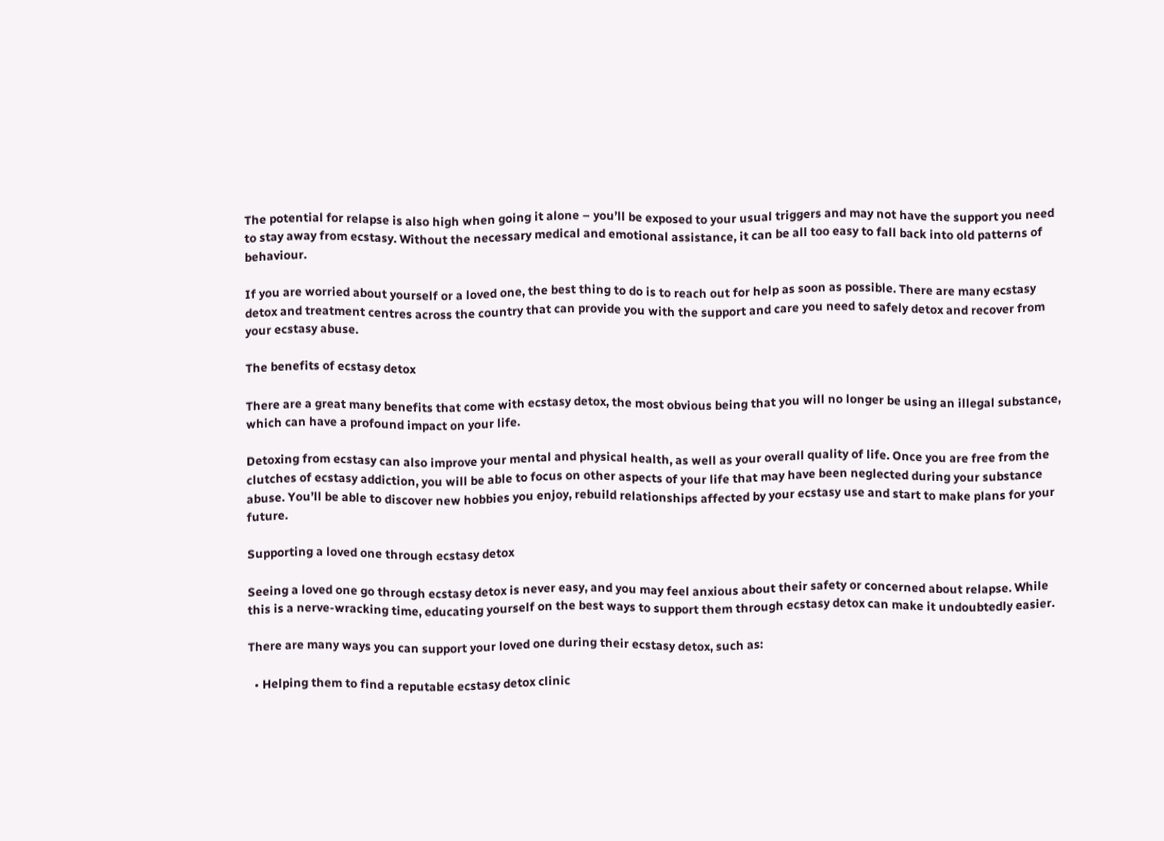The potential for relapse is also high when going it alone – you’ll be exposed to your usual triggers and may not have the support you need to stay away from ecstasy. Without the necessary medical and emotional assistance, it can be all too easy to fall back into old patterns of behaviour.

If you are worried about yourself or a loved one, the best thing to do is to reach out for help as soon as possible. There are many ecstasy detox and treatment centres across the country that can provide you with the support and care you need to safely detox and recover from your ecstasy abuse.

The benefits of ecstasy detox

There are a great many benefits that come with ecstasy detox, the most obvious being that you will no longer be using an illegal substance, which can have a profound impact on your life.

Detoxing from ecstasy can also improve your mental and physical health, as well as your overall quality of life. Once you are free from the clutches of ecstasy addiction, you will be able to focus on other aspects of your life that may have been neglected during your substance abuse. You’ll be able to discover new hobbies you enjoy, rebuild relationships affected by your ecstasy use and start to make plans for your future.

Supporting a loved one through ecstasy detox

Seeing a loved one go through ecstasy detox is never easy, and you may feel anxious about their safety or concerned about relapse. While this is a nerve-wracking time, educating yourself on the best ways to support them through ecstasy detox can make it undoubtedly easier.

There are many ways you can support your loved one during their ecstasy detox, such as:

  • Helping them to find a reputable ecstasy detox clinic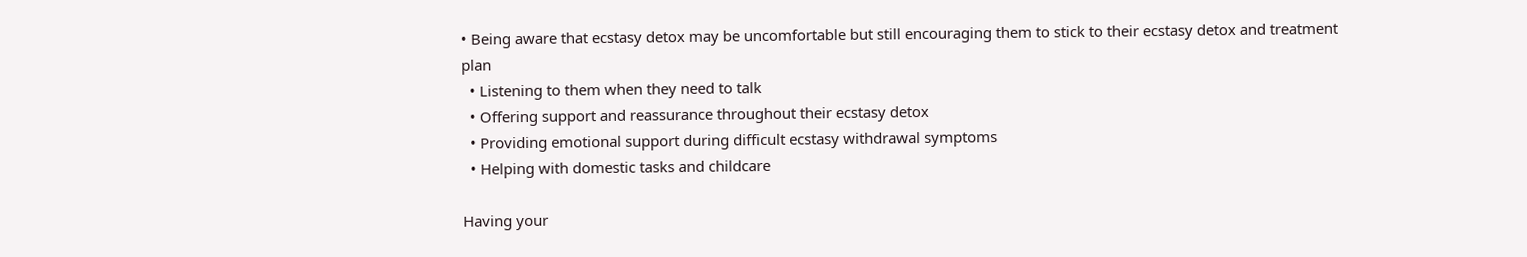• Being aware that ecstasy detox may be uncomfortable but still encouraging them to stick to their ecstasy detox and treatment plan
  • Listening to them when they need to talk
  • Offering support and reassurance throughout their ecstasy detox
  • Providing emotional support during difficult ecstasy withdrawal symptoms
  • Helping with domestic tasks and childcare

Having your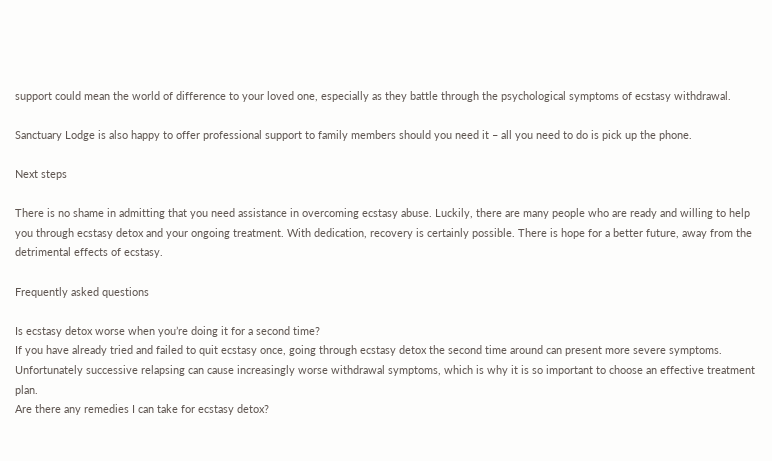support could mean the world of difference to your loved one, especially as they battle through the psychological symptoms of ecstasy withdrawal.

Sanctuary Lodge is also happy to offer professional support to family members should you need it – all you need to do is pick up the phone.

Next steps

There is no shame in admitting that you need assistance in overcoming ecstasy abuse. Luckily, there are many people who are ready and willing to help you through ecstasy detox and your ongoing treatment. With dedication, recovery is certainly possible. There is hope for a better future, away from the detrimental effects of ecstasy.

Frequently asked questions

Is ecstasy detox worse when you’re doing it for a second time?
If you have already tried and failed to quit ecstasy once, going through ecstasy detox the second time around can present more severe symptoms. Unfortunately successive relapsing can cause increasingly worse withdrawal symptoms, which is why it is so important to choose an effective treatment plan.
Are there any remedies I can take for ecstasy detox?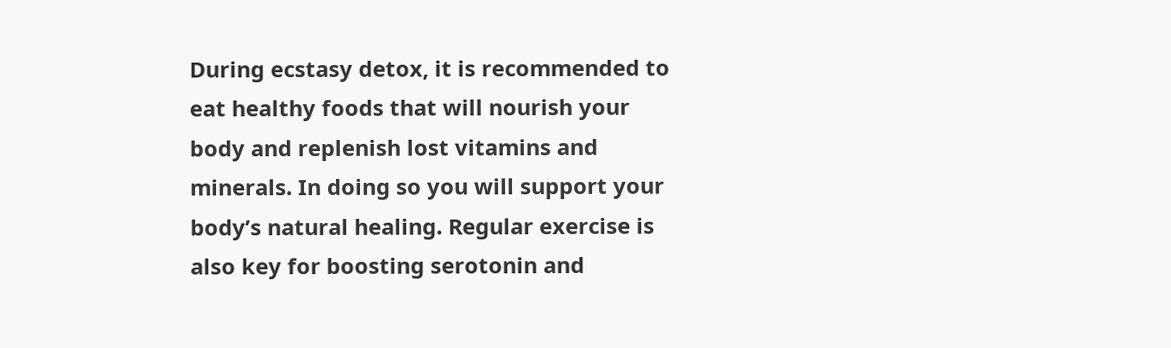During ecstasy detox, it is recommended to eat healthy foods that will nourish your body and replenish lost vitamins and minerals. In doing so you will support your body’s natural healing. Regular exercise is also key for boosting serotonin and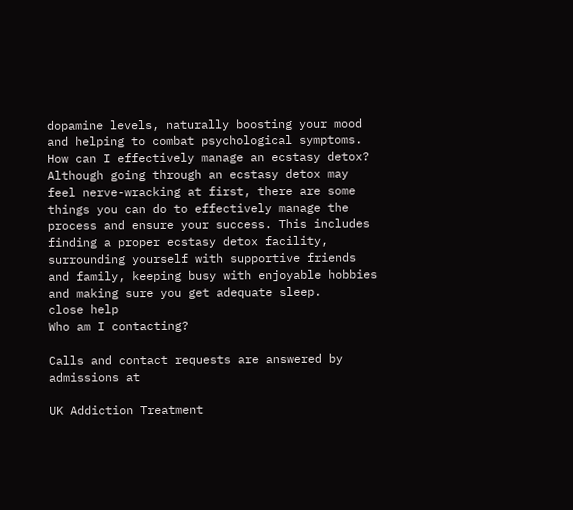dopamine levels, naturally boosting your mood and helping to combat psychological symptoms.
How can I effectively manage an ecstasy detox?
Although going through an ecstasy detox may feel nerve-wracking at first, there are some things you can do to effectively manage the process and ensure your success. This includes finding a proper ecstasy detox facility, surrounding yourself with supportive friends and family, keeping busy with enjoyable hobbies and making sure you get adequate sleep.
close help
Who am I contacting?

Calls and contact requests are answered by admissions at

UK Addiction Treatment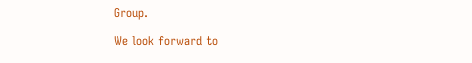Group.

We look forward to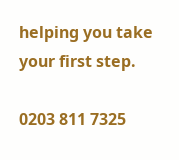helping you take your first step.

0203 811 7325